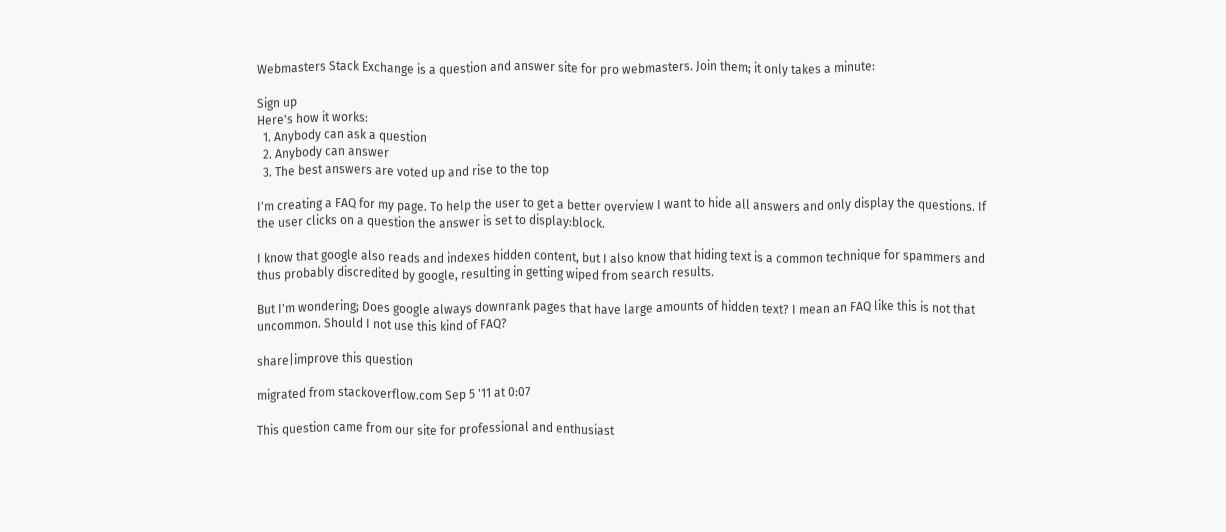Webmasters Stack Exchange is a question and answer site for pro webmasters. Join them; it only takes a minute:

Sign up
Here's how it works:
  1. Anybody can ask a question
  2. Anybody can answer
  3. The best answers are voted up and rise to the top

I'm creating a FAQ for my page. To help the user to get a better overview I want to hide all answers and only display the questions. If the user clicks on a question the answer is set to display:block.

I know that google also reads and indexes hidden content, but I also know that hiding text is a common technique for spammers and thus probably discredited by google, resulting in getting wiped from search results.

But I'm wondering; Does google always downrank pages that have large amounts of hidden text? I mean an FAQ like this is not that uncommon. Should I not use this kind of FAQ?

share|improve this question

migrated from stackoverflow.com Sep 5 '11 at 0:07

This question came from our site for professional and enthusiast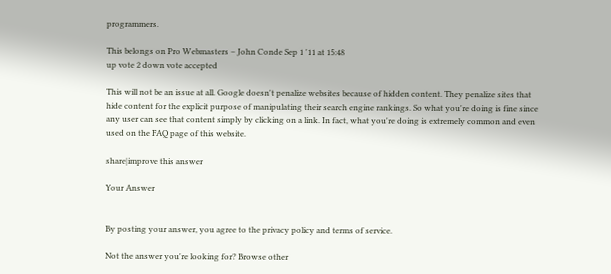programmers.

This belongs on Pro Webmasters – John Conde Sep 1 '11 at 15:48
up vote 2 down vote accepted

This will not be an issue at all. Google doesn't penalize websites because of hidden content. They penalize sites that hide content for the explicit purpose of manipulating their search engine rankings. So what you're doing is fine since any user can see that content simply by clicking on a link. In fact, what you're doing is extremely common and even used on the FAQ page of this website.

share|improve this answer

Your Answer


By posting your answer, you agree to the privacy policy and terms of service.

Not the answer you're looking for? Browse other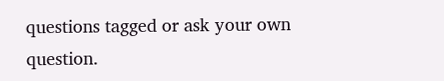questions tagged or ask your own question.